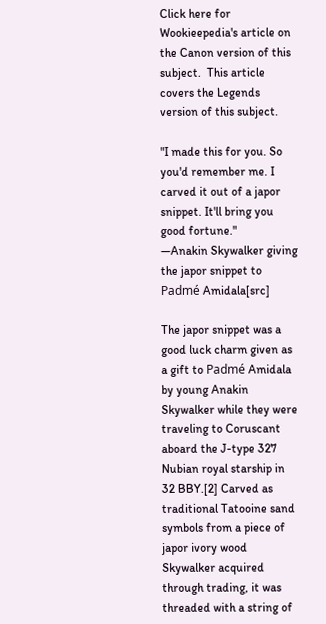Click here for Wookieepedia's article on the Canon version of this subject.  This article covers the Legends version of this subject.

"I made this for you. So you'd remember me. I carved it out of a japor snippet. It'll bring you good fortune."
―Anakin Skywalker giving the japor snippet to Padmé Amidala[src]

The japor snippet was a good luck charm given as a gift to Padmé Amidala by young Anakin Skywalker while they were traveling to Coruscant aboard the J-type 327 Nubian royal starship in 32 BBY.[2] Carved as traditional Tatooine sand symbols from a piece of japor ivory wood Skywalker acquired through trading, it was threaded with a string of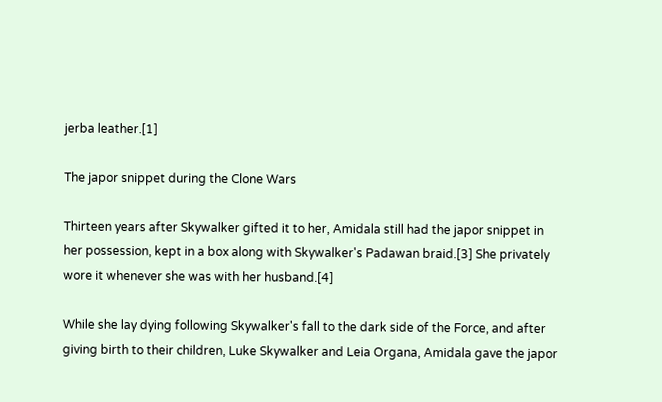jerba leather.[1]

The japor snippet during the Clone Wars

Thirteen years after Skywalker gifted it to her, Amidala still had the japor snippet in her possession, kept in a box along with Skywalker's Padawan braid.[3] She privately wore it whenever she was with her husband.[4]

While she lay dying following Skywalker's fall to the dark side of the Force, and after giving birth to their children, Luke Skywalker and Leia Organa, Amidala gave the japor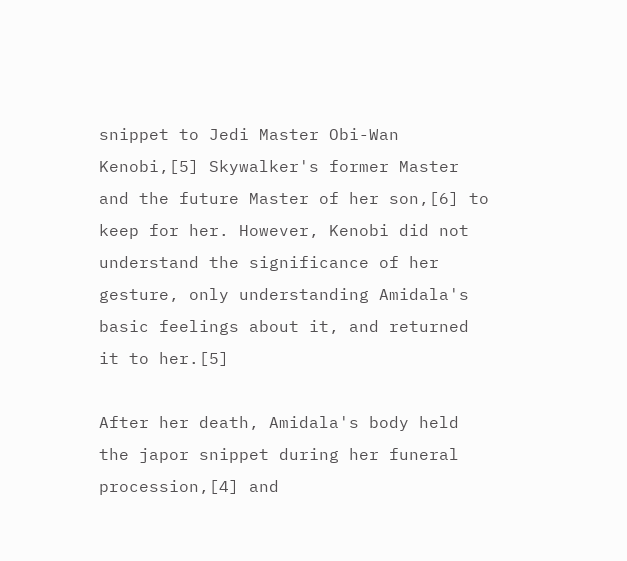snippet to Jedi Master Obi-Wan Kenobi,[5] Skywalker's former Master and the future Master of her son,[6] to keep for her. However, Kenobi did not understand the significance of her gesture, only understanding Amidala's basic feelings about it, and returned it to her.[5]

After her death, Amidala's body held the japor snippet during her funeral procession,[4] and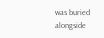was buried alongside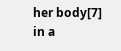her body[7] in a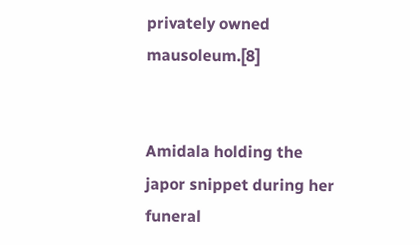privately owned mausoleum.[8]


Amidala holding the japor snippet during her funeral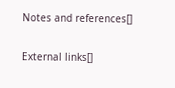Notes and references[]

External links[]